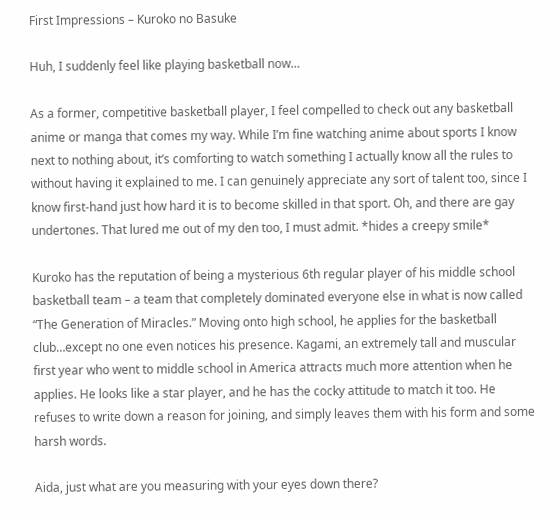First Impressions – Kuroko no Basuke

Huh, I suddenly feel like playing basketball now…

As a former, competitive basketball player, I feel compelled to check out any basketball anime or manga that comes my way. While I’m fine watching anime about sports I know next to nothing about, it’s comforting to watch something I actually know all the rules to without having it explained to me. I can genuinely appreciate any sort of talent too, since I know first-hand just how hard it is to become skilled in that sport. Oh, and there are gay undertones. That lured me out of my den too, I must admit. *hides a creepy smile*

Kuroko has the reputation of being a mysterious 6th regular player of his middle school basketball team – a team that completely dominated everyone else in what is now called “The Generation of Miracles.” Moving onto high school, he applies for the basketball club…except no one even notices his presence. Kagami, an extremely tall and muscular first year who went to middle school in America attracts much more attention when he applies. He looks like a star player, and he has the cocky attitude to match it too. He refuses to write down a reason for joining, and simply leaves them with his form and some harsh words.

Aida, just what are you measuring with your eyes down there?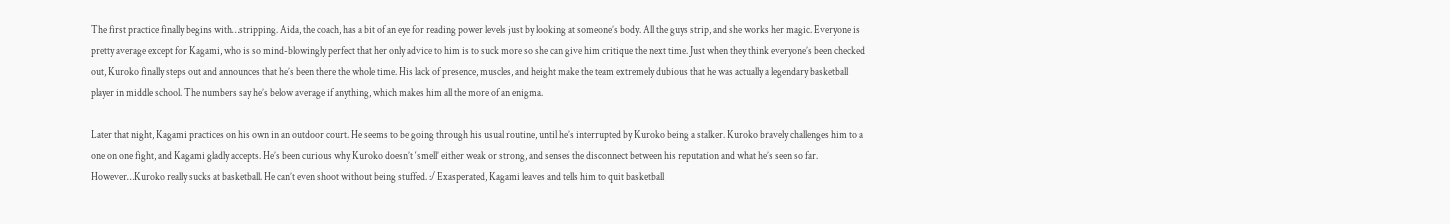The first practice finally begins with…stripping. Aida, the coach, has a bit of an eye for reading power levels just by looking at someone’s body. All the guys strip, and she works her magic. Everyone is pretty average except for Kagami, who is so mind-blowingly perfect that her only advice to him is to suck more so she can give him critique the next time. Just when they think everyone’s been checked out, Kuroko finally steps out and announces that he’s been there the whole time. His lack of presence, muscles, and height make the team extremely dubious that he was actually a legendary basketball player in middle school. The numbers say he’s below average if anything, which makes him all the more of an enigma.

Later that night, Kagami practices on his own in an outdoor court. He seems to be going through his usual routine, until he’s interrupted by Kuroko being a stalker. Kuroko bravely challenges him to a one on one fight, and Kagami gladly accepts. He’s been curious why Kuroko doesn’t ‘smell’ either weak or strong, and senses the disconnect between his reputation and what he’s seen so far. However…Kuroko really sucks at basketball. He can’t even shoot without being stuffed. :/ Exasperated, Kagami leaves and tells him to quit basketball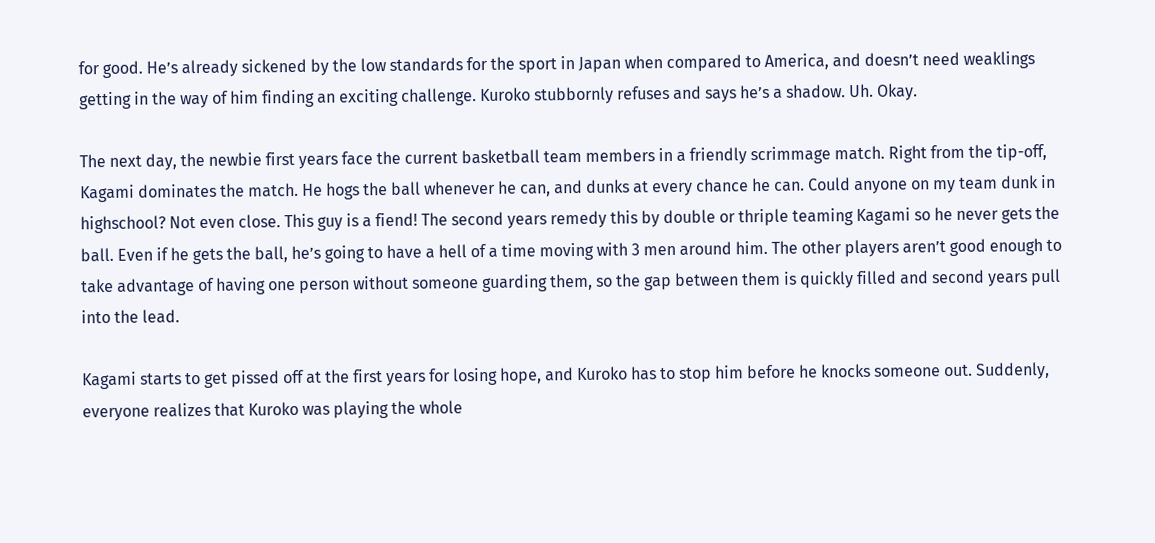for good. He’s already sickened by the low standards for the sport in Japan when compared to America, and doesn’t need weaklings getting in the way of him finding an exciting challenge. Kuroko stubbornly refuses and says he’s a shadow. Uh. Okay.

The next day, the newbie first years face the current basketball team members in a friendly scrimmage match. Right from the tip-off, Kagami dominates the match. He hogs the ball whenever he can, and dunks at every chance he can. Could anyone on my team dunk in highschool? Not even close. This guy is a fiend! The second years remedy this by double or thriple teaming Kagami so he never gets the ball. Even if he gets the ball, he’s going to have a hell of a time moving with 3 men around him. The other players aren’t good enough to take advantage of having one person without someone guarding them, so the gap between them is quickly filled and second years pull into the lead.

Kagami starts to get pissed off at the first years for losing hope, and Kuroko has to stop him before he knocks someone out. Suddenly, everyone realizes that Kuroko was playing the whole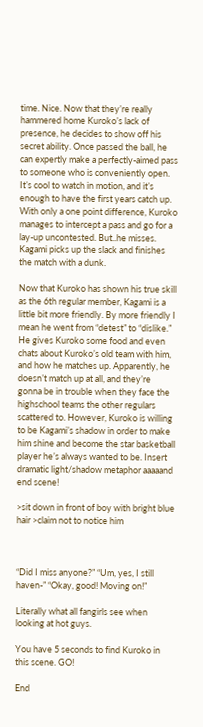time. Nice. Now that they’re really hammered home Kuroko’s lack of presence, he decides to show off his secret ability. Once passed the ball, he can expertly make a perfectly-aimed pass to someone who is conveniently open.  It’s cool to watch in motion, and it’s enough to have the first years catch up. With only a one point difference, Kuroko manages to intercept a pass and go for a lay-up uncontested. But..he misses. Kagami picks up the slack and finishes the match with a dunk.

Now that Kuroko has shown his true skill as the 6th regular member, Kagami is a little bit more friendly. By more friendly I mean he went from “detest” to “dislike.” He gives Kuroko some food and even chats about Kuroko’s old team with him, and how he matches up. Apparently, he doesn’t match up at all, and they’re gonna be in trouble when they face the highschool teams the other regulars scattered to. However, Kuroko is willing to be Kagami’s shadow in order to make him shine and become the star basketball player he’s always wanted to be. Insert dramatic light/shadow metaphor aaaaand end scene!

>sit down in front of boy with bright blue hair >claim not to notice him



“Did I miss anyone?” “Um, yes, I still haven-” “Okay, good! Moving on!”

Literally what all fangirls see when looking at hot guys.

You have 5 seconds to find Kuroko in this scene. GO!

End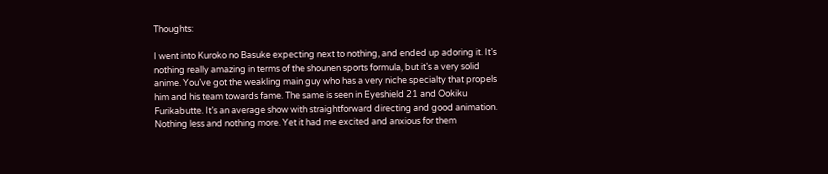Thoughts:

I went into Kuroko no Basuke expecting next to nothing, and ended up adoring it. It’s nothing really amazing in terms of the shounen sports formula, but it’s a very solid anime. You’ve got the weakling main guy who has a very niche specialty that propels him and his team towards fame. The same is seen in Eyeshield 21 and Ookiku Furikabutte. It’s an average show with straightforward directing and good animation. Nothing less and nothing more. Yet it had me excited and anxious for them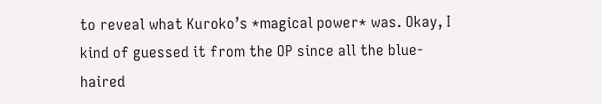to reveal what Kuroko’s *magical power* was. Okay, I kind of guessed it from the OP since all the blue-haired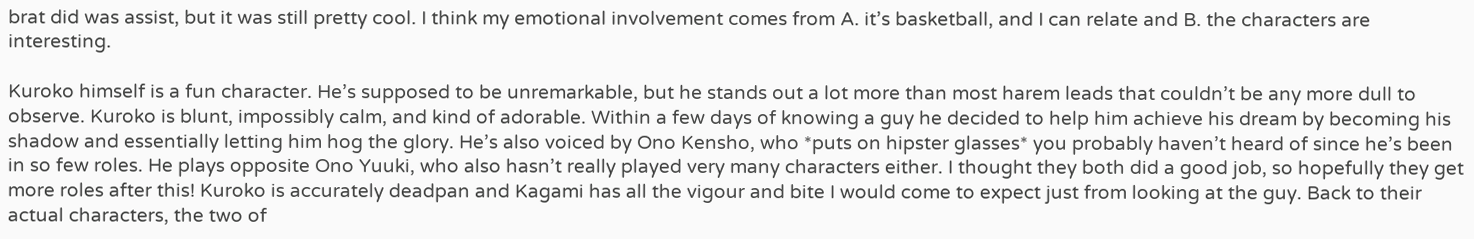brat did was assist, but it was still pretty cool. I think my emotional involvement comes from A. it’s basketball, and I can relate and B. the characters are interesting.

Kuroko himself is a fun character. He’s supposed to be unremarkable, but he stands out a lot more than most harem leads that couldn’t be any more dull to observe. Kuroko is blunt, impossibly calm, and kind of adorable. Within a few days of knowing a guy he decided to help him achieve his dream by becoming his shadow and essentially letting him hog the glory. He’s also voiced by Ono Kensho, who *puts on hipster glasses* you probably haven’t heard of since he’s been in so few roles. He plays opposite Ono Yuuki, who also hasn’t really played very many characters either. I thought they both did a good job, so hopefully they get more roles after this! Kuroko is accurately deadpan and Kagami has all the vigour and bite I would come to expect just from looking at the guy. Back to their actual characters, the two of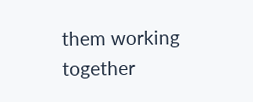them working together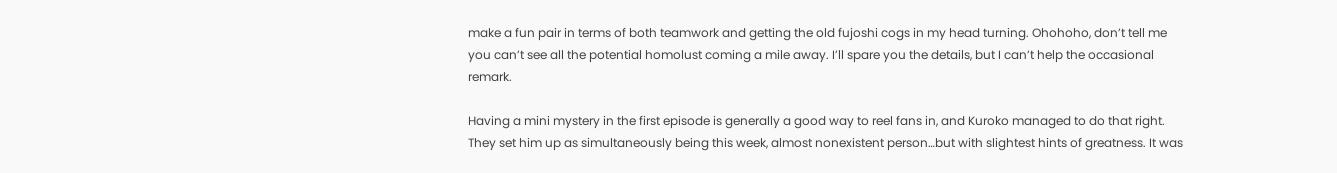make a fun pair in terms of both teamwork and getting the old fujoshi cogs in my head turning. Ohohoho, don’t tell me you can’t see all the potential homolust coming a mile away. I’ll spare you the details, but I can’t help the occasional remark.

Having a mini mystery in the first episode is generally a good way to reel fans in, and Kuroko managed to do that right. They set him up as simultaneously being this week, almost nonexistent person…but with slightest hints of greatness. It was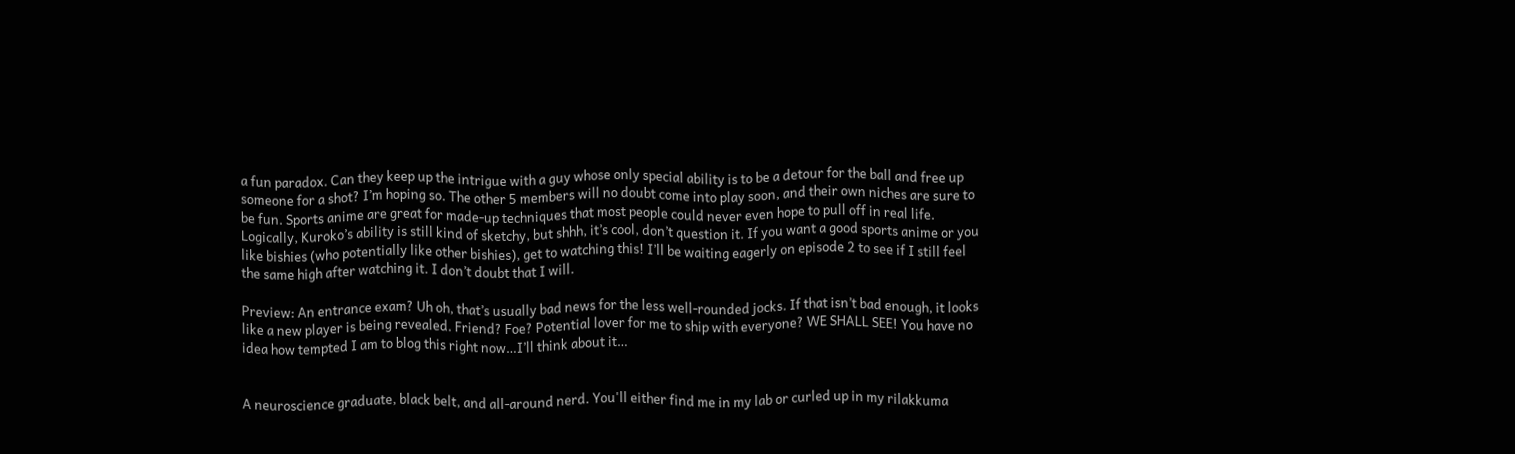a fun paradox. Can they keep up the intrigue with a guy whose only special ability is to be a detour for the ball and free up someone for a shot? I’m hoping so. The other 5 members will no doubt come into play soon, and their own niches are sure to be fun. Sports anime are great for made-up techniques that most people could never even hope to pull off in real life. Logically, Kuroko’s ability is still kind of sketchy, but shhh, it’s cool, don’t question it. If you want a good sports anime or you like bishies (who potentially like other bishies), get to watching this! I’ll be waiting eagerly on episode 2 to see if I still feel the same high after watching it. I don’t doubt that I will.

Preview: An entrance exam? Uh oh, that’s usually bad news for the less well-rounded jocks. If that isn’t bad enough, it looks like a new player is being revealed. Friend? Foe? Potential lover for me to ship with everyone? WE SHALL SEE! You have no idea how tempted I am to blog this right now…I’ll think about it…


A neuroscience graduate, black belt, and all-around nerd. You'll either find me in my lab or curled up in my rilakkuma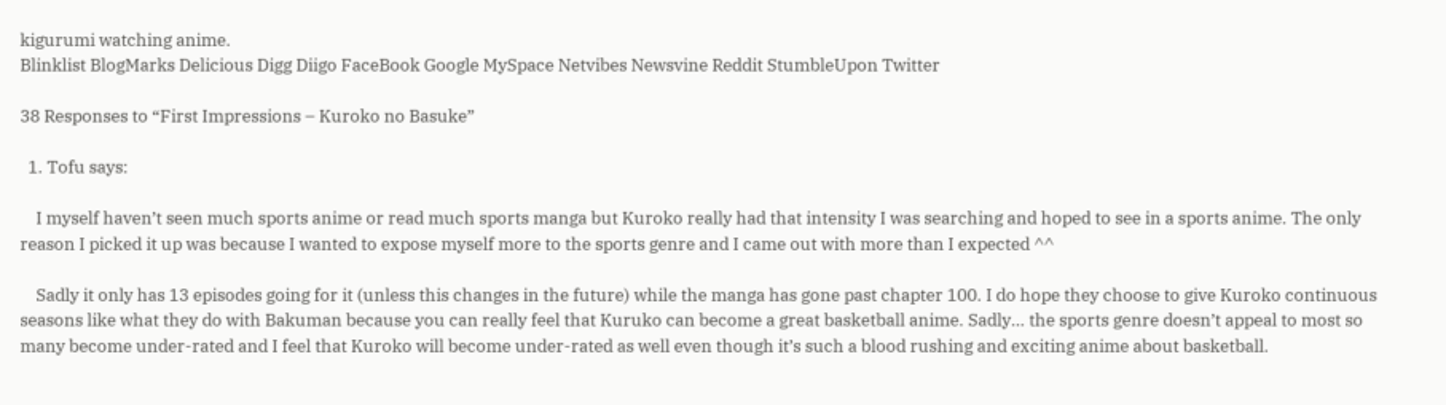kigurumi watching anime.
Blinklist BlogMarks Delicious Digg Diigo FaceBook Google MySpace Netvibes Newsvine Reddit StumbleUpon Twitter

38 Responses to “First Impressions – Kuroko no Basuke”

  1. Tofu says:

    I myself haven’t seen much sports anime or read much sports manga but Kuroko really had that intensity I was searching and hoped to see in a sports anime. The only reason I picked it up was because I wanted to expose myself more to the sports genre and I came out with more than I expected ^^

    Sadly it only has 13 episodes going for it (unless this changes in the future) while the manga has gone past chapter 100. I do hope they choose to give Kuroko continuous seasons like what they do with Bakuman because you can really feel that Kuruko can become a great basketball anime. Sadly… the sports genre doesn’t appeal to most so many become under-rated and I feel that Kuroko will become under-rated as well even though it’s such a blood rushing and exciting anime about basketball.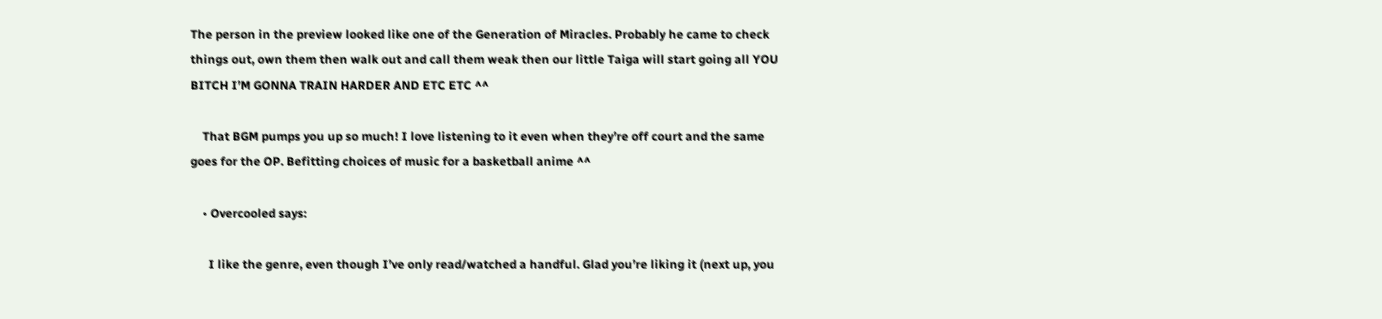The person in the preview looked like one of the Generation of Miracles. Probably he came to check things out, own them then walk out and call them weak then our little Taiga will start going all YOU BITCH I’M GONNA TRAIN HARDER AND ETC ETC ^^

    That BGM pumps you up so much! I love listening to it even when they’re off court and the same goes for the OP. Befitting choices of music for a basketball anime ^^

    • Overcooled says:

      I like the genre, even though I’ve only read/watched a handful. Glad you’re liking it (next up, you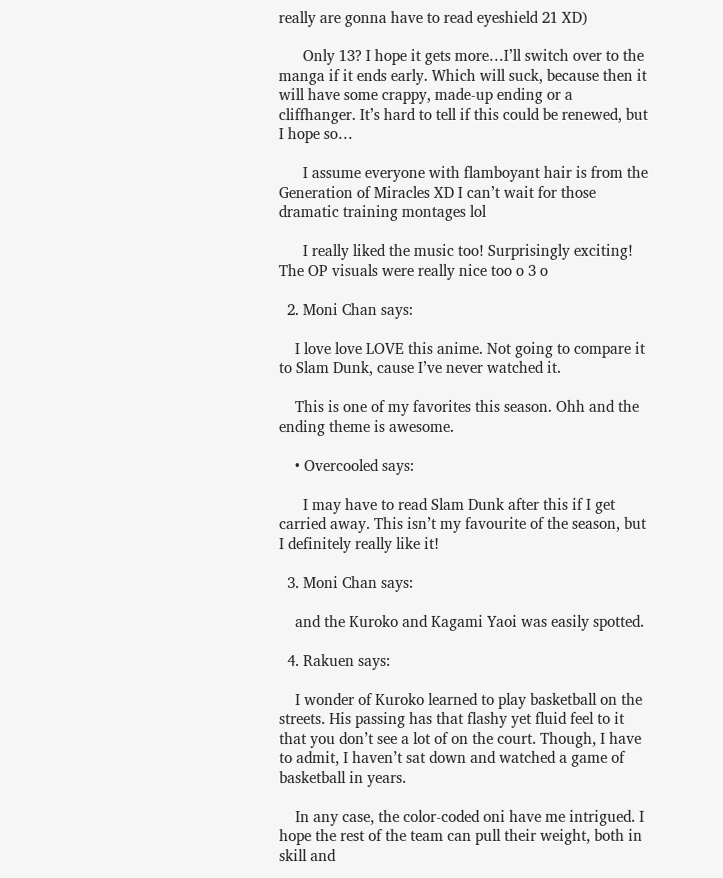really are gonna have to read eyeshield 21 XD)

      Only 13? I hope it gets more…I’ll switch over to the manga if it ends early. Which will suck, because then it will have some crappy, made-up ending or a cliffhanger. It’s hard to tell if this could be renewed, but I hope so…

      I assume everyone with flamboyant hair is from the Generation of Miracles XD I can’t wait for those dramatic training montages lol

      I really liked the music too! Surprisingly exciting! The OP visuals were really nice too o 3 o

  2. Moni Chan says:

    I love love LOVE this anime. Not going to compare it to Slam Dunk, cause I’ve never watched it.

    This is one of my favorites this season. Ohh and the ending theme is awesome.

    • Overcooled says:

      I may have to read Slam Dunk after this if I get carried away. This isn’t my favourite of the season, but I definitely really like it!

  3. Moni Chan says:

    and the Kuroko and Kagami Yaoi was easily spotted.

  4. Rakuen says:

    I wonder of Kuroko learned to play basketball on the streets. His passing has that flashy yet fluid feel to it that you don’t see a lot of on the court. Though, I have to admit, I haven’t sat down and watched a game of basketball in years.

    In any case, the color-coded oni have me intrigued. I hope the rest of the team can pull their weight, both in skill and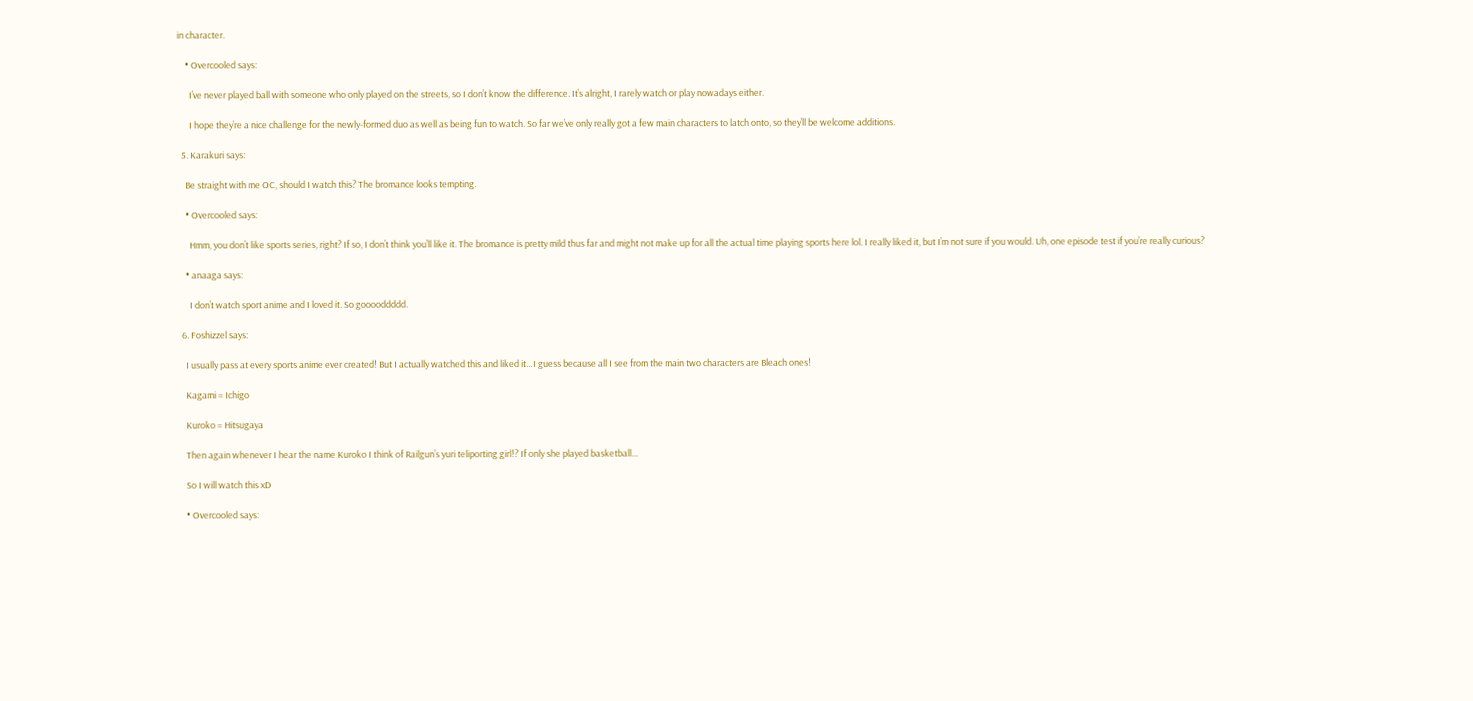in character.

    • Overcooled says:

      I’ve never played ball with someone who only played on the streets, so I don’t know the difference. It’s alright, I rarely watch or play nowadays either.

      I hope they’re a nice challenge for the newly-formed duo as well as being fun to watch. So far we’ve only really got a few main characters to latch onto, so they’ll be welcome additions.

  5. Karakuri says:

    Be straight with me OC, should I watch this? The bromance looks tempting.

    • Overcooled says:

      Hmm, you don’t like sports series, right? If so, I don’t think you’ll like it. The bromance is pretty mild thus far and might not make up for all the actual time playing sports here lol. I really liked it, but I’m not sure if you would. Uh, one episode test if you’re really curious?

    • anaaga says:

      I don’t watch sport anime and I loved it. So gooooddddd.

  6. Foshizzel says:

    I usually pass at every sports anime ever created! But I actually watched this and liked it…I guess because all I see from the main two characters are Bleach ones!

    Kagami = Ichigo

    Kuroko = Hitsugaya

    Then again whenever I hear the name Kuroko I think of Railgun’s yuri teliporting girl!? If only she played basketball…

    So I will watch this xD

    • Overcooled says: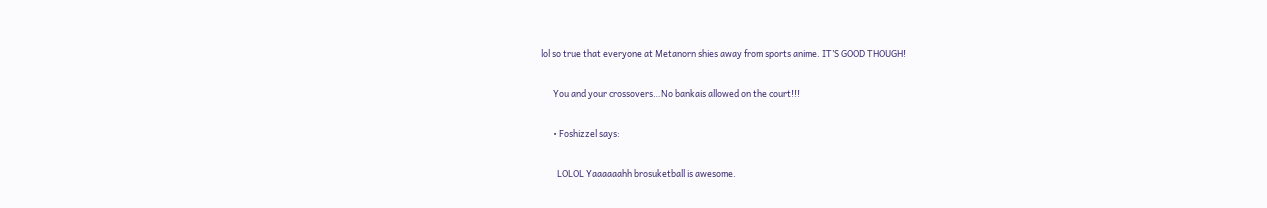lol so true that everyone at Metanorn shies away from sports anime. IT’S GOOD THOUGH!

      You and your crossovers…No bankais allowed on the court!!!

      • Foshizzel says:

        LOLOL Yaaaaaahh brosuketball is awesome.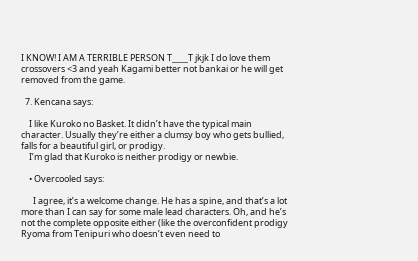I KNOW! I AM A TERRIBLE PERSON T____T jkjk I do love them crossovers <3 and yeah Kagami better not bankai or he will get removed from the game.

  7. Kencana says:

    I like Kuroko no Basket. It didn’t have the typical main character. Usually they’re either a clumsy boy who gets bullied, falls for a beautiful girl, or prodigy.
    I’m glad that Kuroko is neither prodigy or newbie.

    • Overcooled says:

      I agree, it’s a welcome change. He has a spine, and that’s a lot more than I can say for some male lead characters. Oh, and he’s not the complete opposite either (like the overconfident prodigy Ryoma from Tenipuri who doesn’t even need to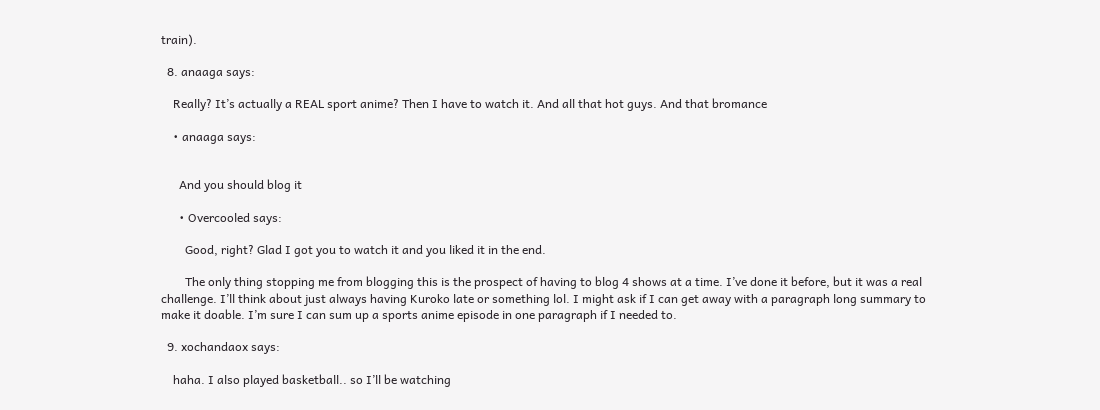train).

  8. anaaga says:

    Really? It’s actually a REAL sport anime? Then I have to watch it. And all that hot guys. And that bromance

    • anaaga says:


      And you should blog it

      • Overcooled says:

        Good, right? Glad I got you to watch it and you liked it in the end.

        The only thing stopping me from blogging this is the prospect of having to blog 4 shows at a time. I’ve done it before, but it was a real challenge. I’ll think about just always having Kuroko late or something lol. I might ask if I can get away with a paragraph long summary to make it doable. I’m sure I can sum up a sports anime episode in one paragraph if I needed to.

  9. xochandaox says:

    haha. I also played basketball.. so I’ll be watching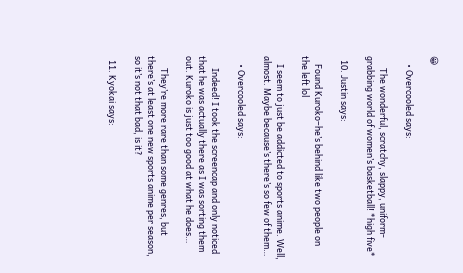😀

    • Overcooled says:

      The wonderful, scratchy, slappy, uniform-grabbing world of women’s basketball! *high five*

  10. Justin says:

    Found Kuroko–he’s behind like two people on the left lol

    I seem to just be addicted to sports anime. Well, almost. Maybe because’s there’s so few of them…

    • Overcooled says:

      Indeed! I took the screencap and only noticed that he was actually there as I was sorting them out. Kuroko is just too good at what he does…

      They’re more rare than some genres, but there’s at least one new sports anime per season, so it’s not that bad, is it?

  11. Kyokai says: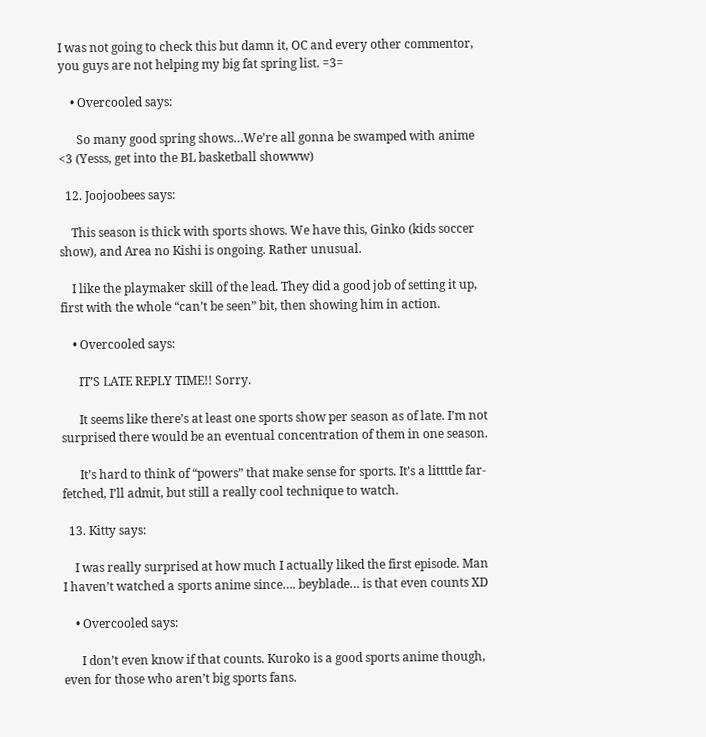I was not going to check this but damn it, OC and every other commentor, you guys are not helping my big fat spring list. =3=

    • Overcooled says:

      So many good spring shows…We’re all gonna be swamped with anime <3 (Yesss, get into the BL basketball showww)

  12. Joojoobees says:

    This season is thick with sports shows. We have this, Ginko (kids soccer show), and Area no Kishi is ongoing. Rather unusual.

    I like the playmaker skill of the lead. They did a good job of setting it up, first with the whole “can’t be seen” bit, then showing him in action.

    • Overcooled says:

      IT’S LATE REPLY TIME!! Sorry.

      It seems like there’s at least one sports show per season as of late. I’m not surprised there would be an eventual concentration of them in one season.

      It’s hard to think of “powers” that make sense for sports. It’s a littttle far-fetched, I’ll admit, but still a really cool technique to watch.

  13. Kitty says:

    I was really surprised at how much I actually liked the first episode. Man I haven’t watched a sports anime since…. beyblade… is that even counts XD

    • Overcooled says:

      I don’t even know if that counts. Kuroko is a good sports anime though, even for those who aren’t big sports fans.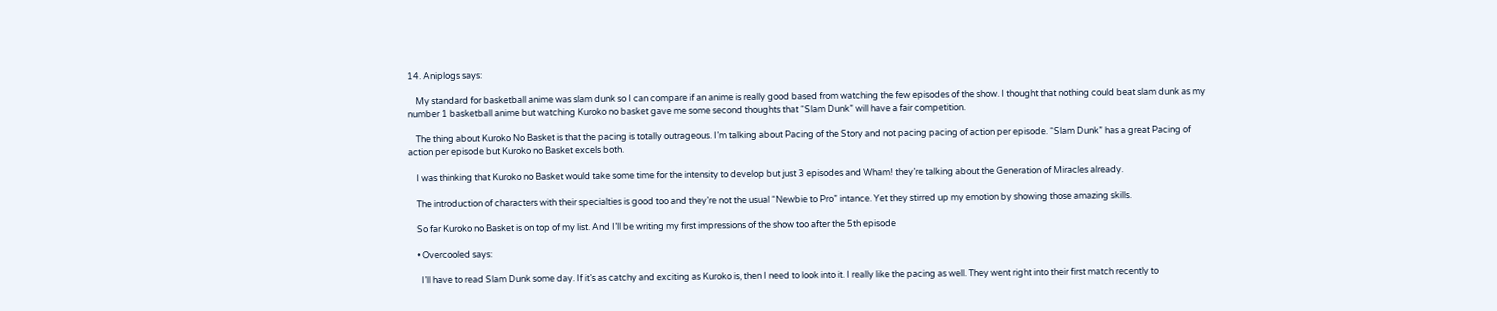14. Aniplogs says:

    My standard for basketball anime was slam dunk so I can compare if an anime is really good based from watching the few episodes of the show. I thought that nothing could beat slam dunk as my number 1 basketball anime but watching Kuroko no basket gave me some second thoughts that “Slam Dunk” will have a fair competition.

    The thing about Kuroko No Basket is that the pacing is totally outrageous. I’m talking about Pacing of the Story and not pacing pacing of action per episode. “Slam Dunk” has a great Pacing of action per episode but Kuroko no Basket excels both.

    I was thinking that Kuroko no Basket would take some time for the intensity to develop but just 3 episodes and Wham! they’re talking about the Generation of Miracles already.

    The introduction of characters with their specialties is good too and they’re not the usual “Newbie to Pro” intance. Yet they stirred up my emotion by showing those amazing skills.

    So far Kuroko no Basket is on top of my list. And I’ll be writing my first impressions of the show too after the 5th episode

    • Overcooled says:

      I’ll have to read Slam Dunk some day. If it’s as catchy and exciting as Kuroko is, then I need to look into it. I really like the pacing as well. They went right into their first match recently to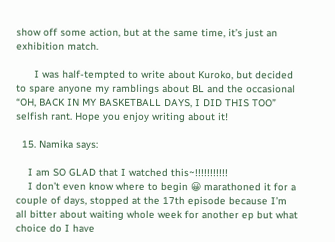show off some action, but at the same time, it’s just an exhibition match.

      I was half-tempted to write about Kuroko, but decided to spare anyone my ramblings about BL and the occasional “OH, BACK IN MY BASKETBALL DAYS, I DID THIS TOO” selfish rant. Hope you enjoy writing about it!

  15. Namika says:

    I am SO GLAD that I watched this~!!!!!!!!!!!
    I don’t even know where to begin 😀 marathoned it for a couple of days, stopped at the 17th episode because I’m all bitter about waiting whole week for another ep but what choice do I have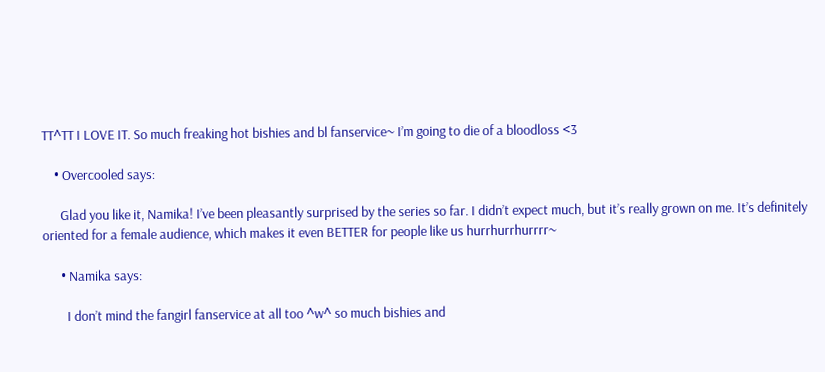TT^TT I LOVE IT. So much freaking hot bishies and bl fanservice~ I’m going to die of a bloodloss <3

    • Overcooled says:

      Glad you like it, Namika! I’ve been pleasantly surprised by the series so far. I didn’t expect much, but it’s really grown on me. It’s definitely oriented for a female audience, which makes it even BETTER for people like us hurrhurrhurrrr~

      • Namika says:

        I don’t mind the fangirl fanservice at all too ^w^ so much bishies and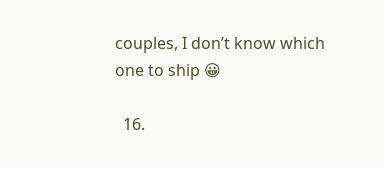couples, I don’t know which one to ship 😀

  16.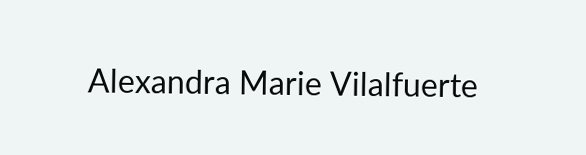Alexandra Marie Vilalfuerte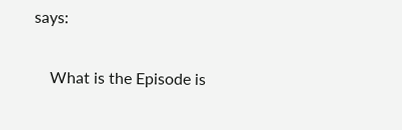says:

    What is the Episode is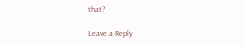that?

Leave a Reply